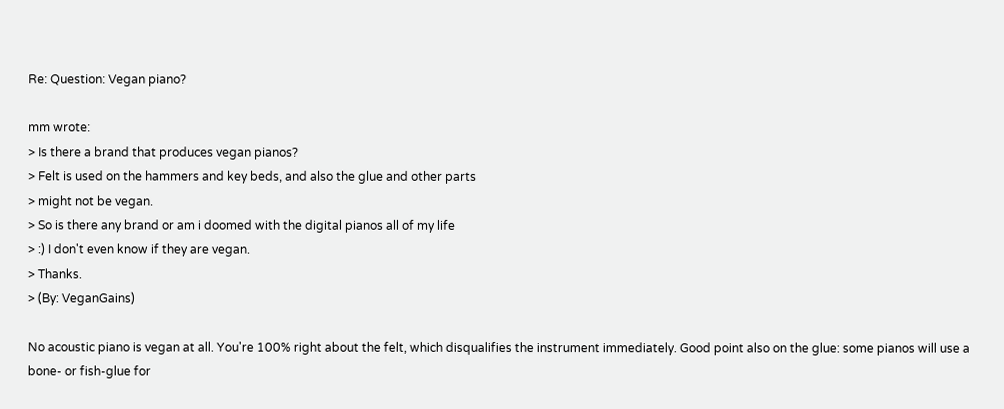Re: Question: Vegan piano?

mm wrote:
> Is there a brand that produces vegan pianos?
> Felt is used on the hammers and key beds, and also the glue and other parts
> might not be vegan.
> So is there any brand or am i doomed with the digital pianos all of my life
> :) I don't even know if they are vegan.
> Thanks.
> (By: VeganGains)

No acoustic piano is vegan at all. You're 100% right about the felt, which disqualifies the instrument immediately. Good point also on the glue: some pianos will use a bone- or fish-glue for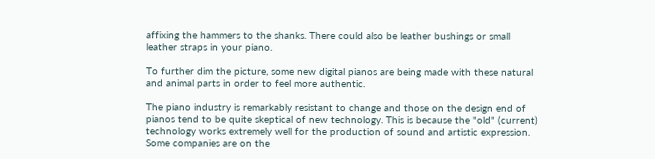affixing the hammers to the shanks. There could also be leather bushings or small leather straps in your piano.

To further dim the picture, some new digital pianos are being made with these natural and animal parts in order to feel more authentic.

The piano industry is remarkably resistant to change and those on the design end of pianos tend to be quite skeptical of new technology. This is because the "old" (current) technology works extremely well for the production of sound and artistic expression. Some companies are on the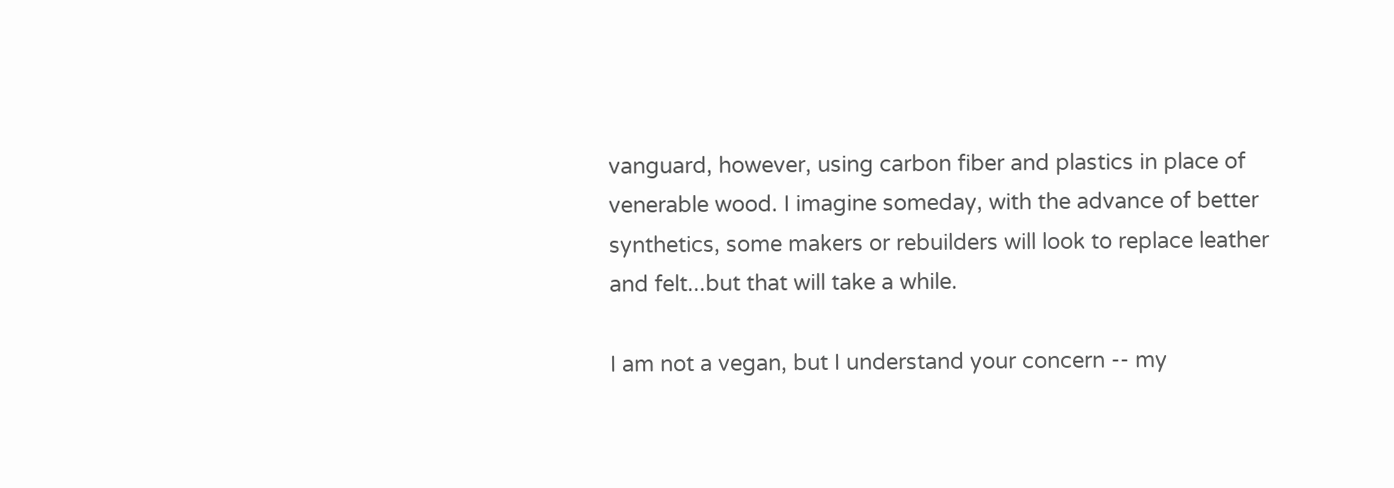vanguard, however, using carbon fiber and plastics in place of venerable wood. I imagine someday, with the advance of better synthetics, some makers or rebuilders will look to replace leather and felt...but that will take a while.

I am not a vegan, but I understand your concern -- my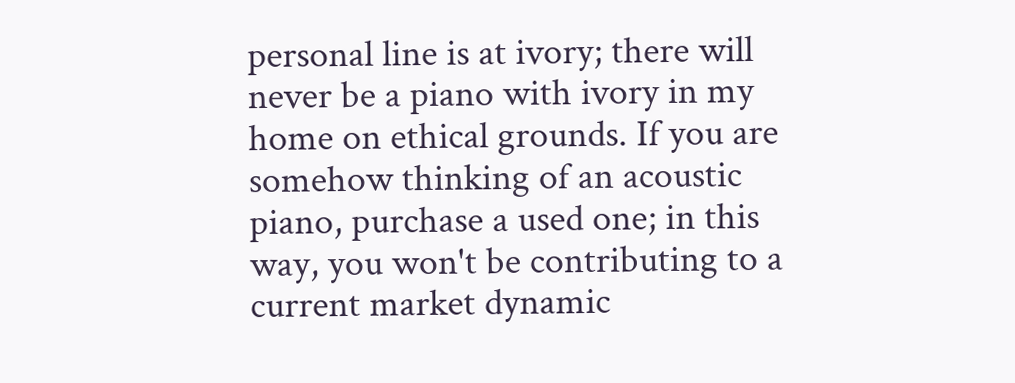personal line is at ivory; there will never be a piano with ivory in my home on ethical grounds. If you are somehow thinking of an acoustic piano, purchase a used one; in this way, you won't be contributing to a current market dynamic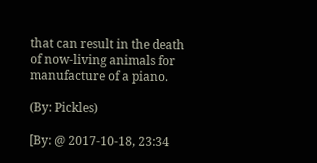that can result in the death of now-living animals for manufacture of a piano.

(By: Pickles)

[By: @ 2017-10-18, 23:34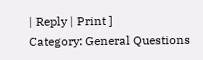| Reply | Print ]
Category: General Questions